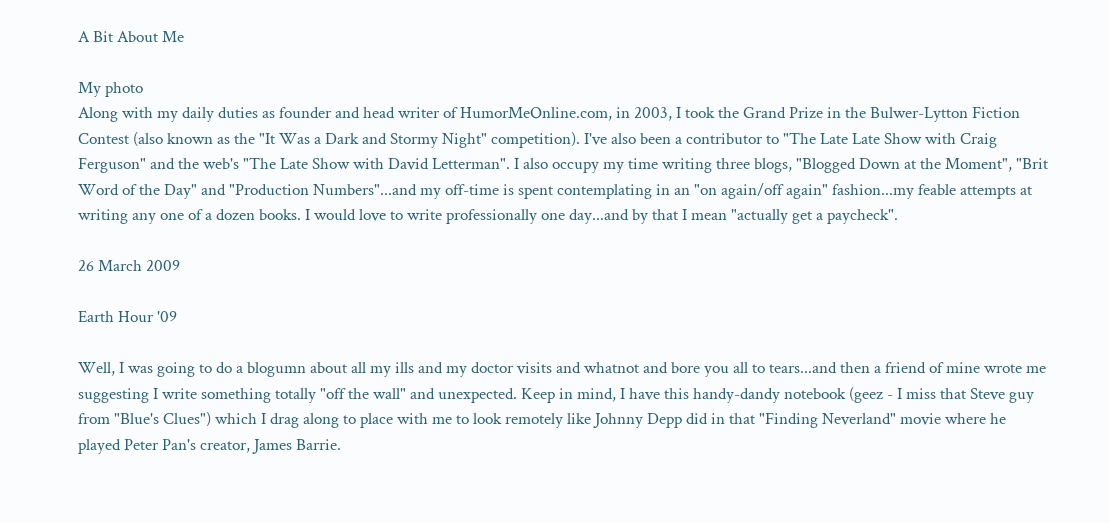A Bit About Me

My photo
Along with my daily duties as founder and head writer of HumorMeOnline.com, in 2003, I took the Grand Prize in the Bulwer-Lytton Fiction Contest (also known as the "It Was a Dark and Stormy Night" competition). I've also been a contributor to "The Late Late Show with Craig Ferguson" and the web's "The Late Show with David Letterman". I also occupy my time writing three blogs, "Blogged Down at the Moment", "Brit Word of the Day" and "Production Numbers"...and my off-time is spent contemplating in an "on again/off again" fashion...my feable attempts at writing any one of a dozen books. I would love to write professionally one day...and by that I mean "actually get a paycheck".

26 March 2009

Earth Hour '09

Well, I was going to do a blogumn about all my ills and my doctor visits and whatnot and bore you all to tears...and then a friend of mine wrote me suggesting I write something totally "off the wall" and unexpected. Keep in mind, I have this handy-dandy notebook (geez - I miss that Steve guy from "Blue's Clues") which I drag along to place with me to look remotely like Johnny Depp did in that "Finding Neverland" movie where he played Peter Pan's creator, James Barrie.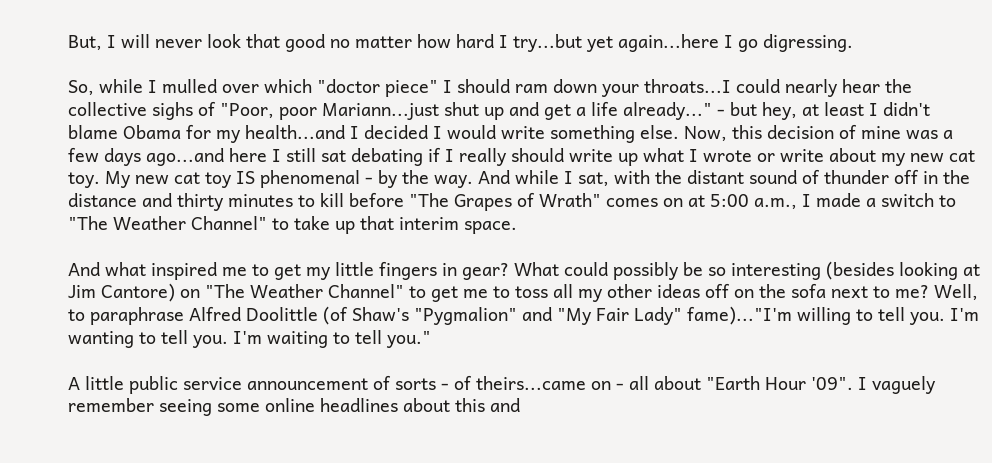But, I will never look that good no matter how hard I try...but yet again...here I go digressing.

So, while I mulled over which "doctor piece" I should ram down your throats...I could nearly hear the collective sighs of "Poor, poor Mariann...just shut up and get a life already..." - but hey, at least I didn't blame Obama for my health...and I decided I would write something else. Now, this decision of mine was a few days ago...and here I still sat debating if I really should write up what I wrote or write about my new cat toy. My new cat toy IS phenomenal - by the way. And while I sat, with the distant sound of thunder off in the distance and thirty minutes to kill before "The Grapes of Wrath" comes on at 5:00 a.m., I made a switch to "The Weather Channel" to take up that interim space.

And what inspired me to get my little fingers in gear? What could possibly be so interesting (besides looking at Jim Cantore) on "The Weather Channel" to get me to toss all my other ideas off on the sofa next to me? Well, to paraphrase Alfred Doolittle (of Shaw's "Pygmalion" and "My Fair Lady" fame)..."I'm willing to tell you. I'm wanting to tell you. I'm waiting to tell you."

A little public service announcement of sorts - of theirs...came on - all about "Earth Hour '09". I vaguely remember seeing some online headlines about this and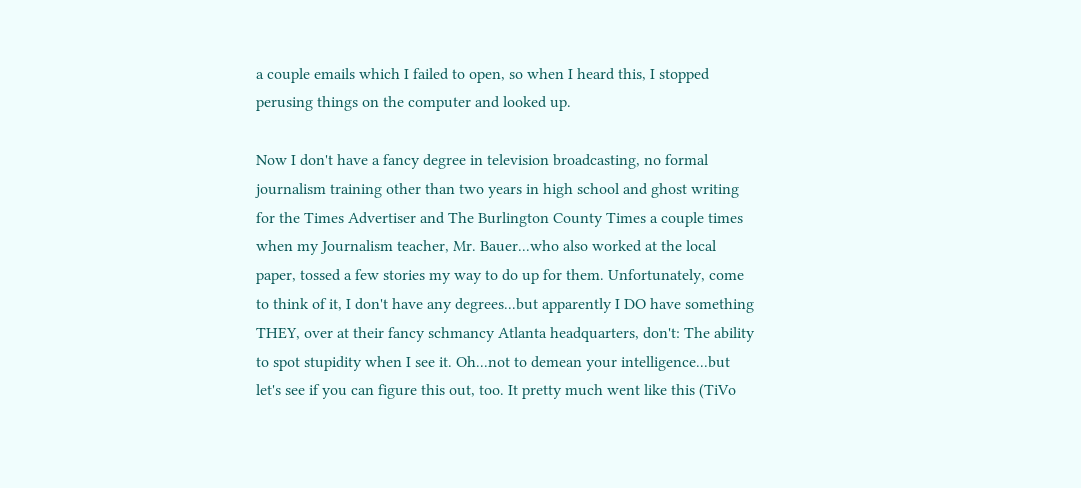a couple emails which I failed to open, so when I heard this, I stopped perusing things on the computer and looked up.

Now I don't have a fancy degree in television broadcasting, no formal journalism training other than two years in high school and ghost writing for the Times Advertiser and The Burlington County Times a couple times when my Journalism teacher, Mr. Bauer...who also worked at the local paper, tossed a few stories my way to do up for them. Unfortunately, come to think of it, I don't have any degrees...but apparently I DO have something THEY, over at their fancy schmancy Atlanta headquarters, don't: The ability to spot stupidity when I see it. Oh...not to demean your intelligence...but let's see if you can figure this out, too. It pretty much went like this (TiVo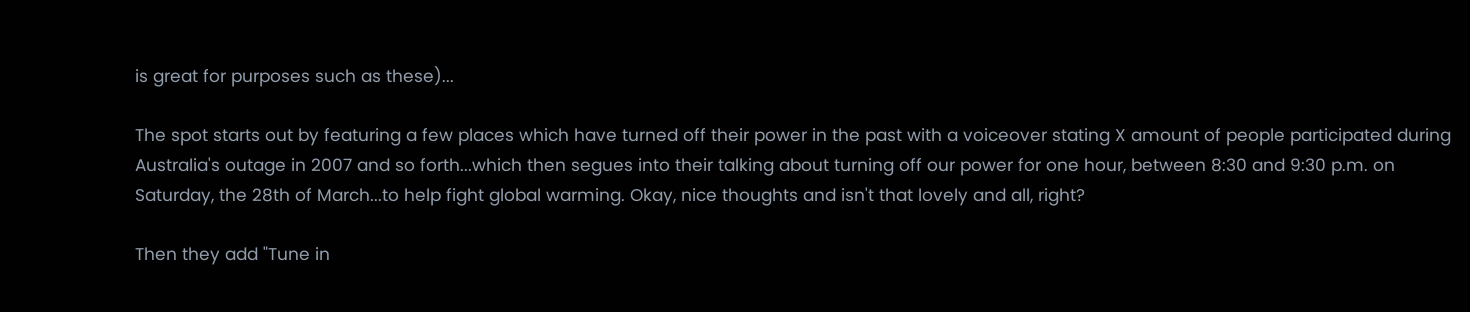is great for purposes such as these)...

The spot starts out by featuring a few places which have turned off their power in the past with a voiceover stating X amount of people participated during Australia's outage in 2007 and so forth...which then segues into their talking about turning off our power for one hour, between 8:30 and 9:30 p.m. on Saturday, the 28th of March...to help fight global warming. Okay, nice thoughts and isn't that lovely and all, right?

Then they add "Tune in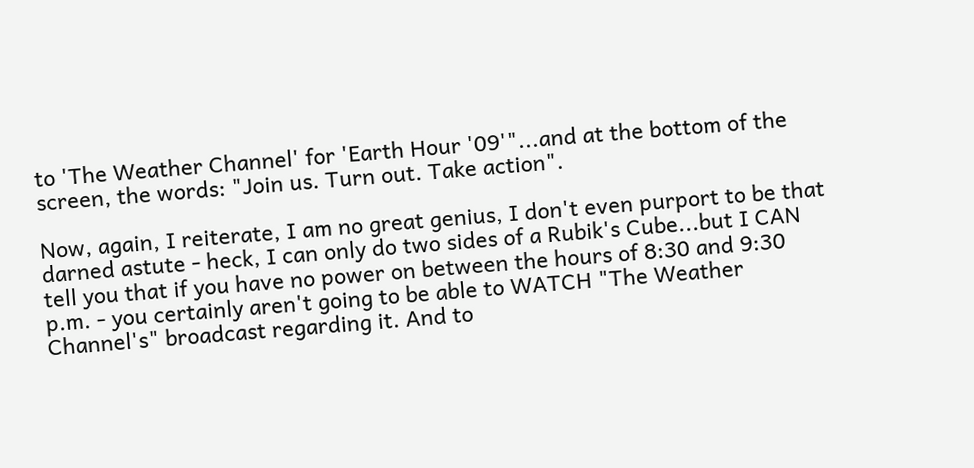to 'The Weather Channel' for 'Earth Hour '09'"...and at the bottom of the screen, the words: "Join us. Turn out. Take action".

Now, again, I reiterate, I am no great genius, I don't even purport to be that darned astute - heck, I can only do two sides of a Rubik's Cube...but I CAN tell you that if you have no power on between the hours of 8:30 and 9:30 p.m. - you certainly aren't going to be able to WATCH "The Weather Channel's" broadcast regarding it. And to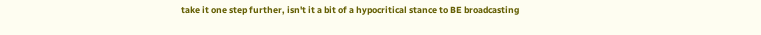take it one step further, isn't it a bit of a hypocritical stance to BE broadcasting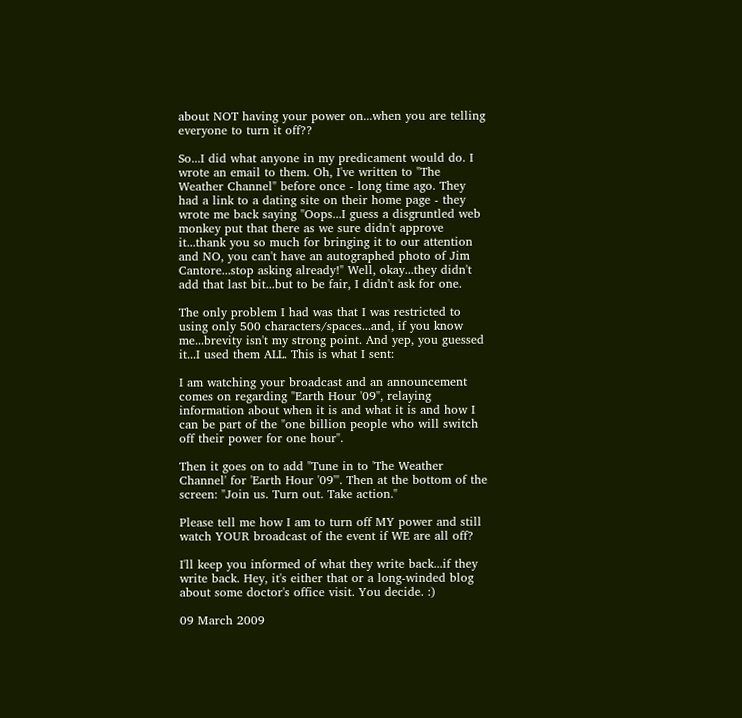about NOT having your power on...when you are telling everyone to turn it off??

So...I did what anyone in my predicament would do. I wrote an email to them. Oh, I've written to "The Weather Channel" before once - long time ago. They had a link to a dating site on their home page - they wrote me back saying "Oops...I guess a disgruntled web monkey put that there as we sure didn't approve it...thank you so much for bringing it to our attention and NO, you can't have an autographed photo of Jim Cantore...stop asking already!" Well, okay...they didn't add that last bit...but to be fair, I didn't ask for one.

The only problem I had was that I was restricted to using only 500 characters/spaces...and, if you know me...brevity isn't my strong point. And yep, you guessed it...I used them ALL. This is what I sent:

I am watching your broadcast and an announcement comes on regarding "Earth Hour '09", relaying information about when it is and what it is and how I can be part of the "one billion people who will switch off their power for one hour".

Then it goes on to add "Tune in to 'The Weather Channel' for 'Earth Hour '09'". Then at the bottom of the screen: "Join us. Turn out. Take action."

Please tell me how I am to turn off MY power and still watch YOUR broadcast of the event if WE are all off?

I'll keep you informed of what they write back...if they write back. Hey, it's either that or a long-winded blog about some doctor's office visit. You decide. :)

09 March 2009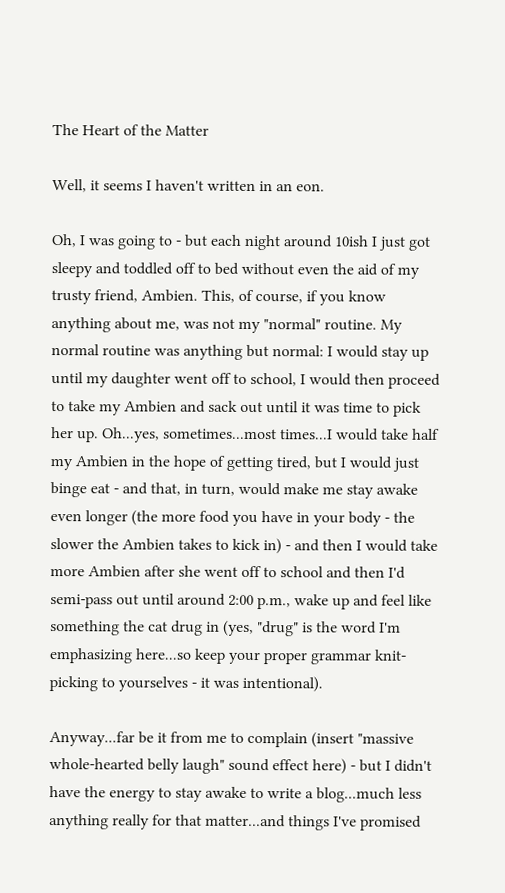The Heart of the Matter

Well, it seems I haven't written in an eon.

Oh, I was going to - but each night around 10ish I just got sleepy and toddled off to bed without even the aid of my trusty friend, Ambien. This, of course, if you know anything about me, was not my "normal" routine. My normal routine was anything but normal: I would stay up until my daughter went off to school, I would then proceed to take my Ambien and sack out until it was time to pick her up. Oh...yes, sometimes...most times...I would take half my Ambien in the hope of getting tired, but I would just binge eat - and that, in turn, would make me stay awake even longer (the more food you have in your body - the slower the Ambien takes to kick in) - and then I would take more Ambien after she went off to school and then I'd semi-pass out until around 2:00 p.m., wake up and feel like something the cat drug in (yes, "drug" is the word I'm emphasizing here...so keep your proper grammar knit-picking to yourselves - it was intentional).

Anyway...far be it from me to complain (insert "massive whole-hearted belly laugh" sound effect here) - but I didn't have the energy to stay awake to write a blog...much less anything really for that matter...and things I've promised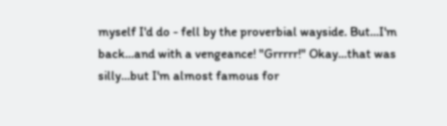myself I'd do - fell by the proverbial wayside. But...I'm back...and with a vengeance! "Grrrrr!" Okay...that was silly...but I'm almost famous for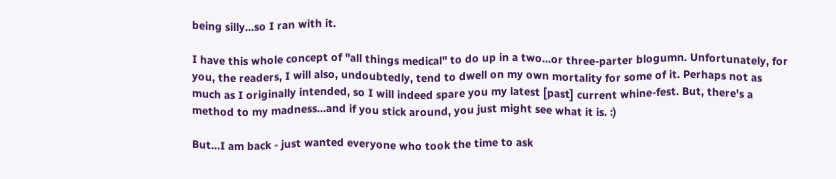being silly...so I ran with it.

I have this whole concept of "all things medical" to do up in a two...or three-parter blogumn. Unfortunately, for you, the readers, I will also, undoubtedly, tend to dwell on my own mortality for some of it. Perhaps not as much as I originally intended, so I will indeed spare you my latest [past] current whine-fest. But, there's a method to my madness...and if you stick around, you just might see what it is. :)

But...I am back - just wanted everyone who took the time to ask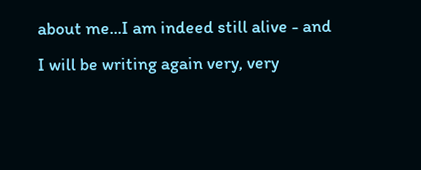about me...I am indeed still alive - and I will be writing again very, very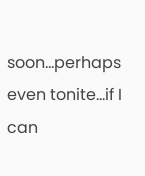soon...perhaps even tonite...if I can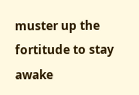muster up the fortitude to stay awake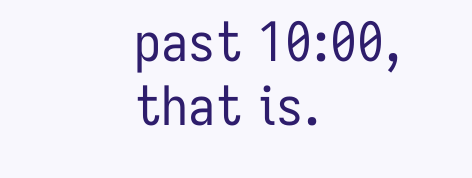past 10:00, that is.